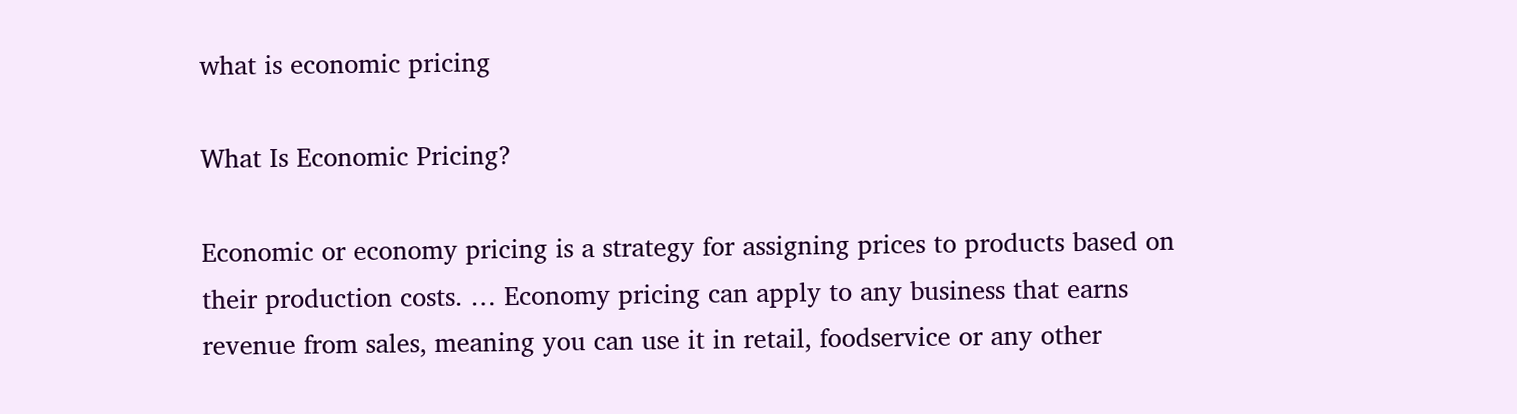what is economic pricing

What Is Economic Pricing?

Economic or economy pricing is a strategy for assigning prices to products based on their production costs. … Economy pricing can apply to any business that earns revenue from sales, meaning you can use it in retail, foodservice or any other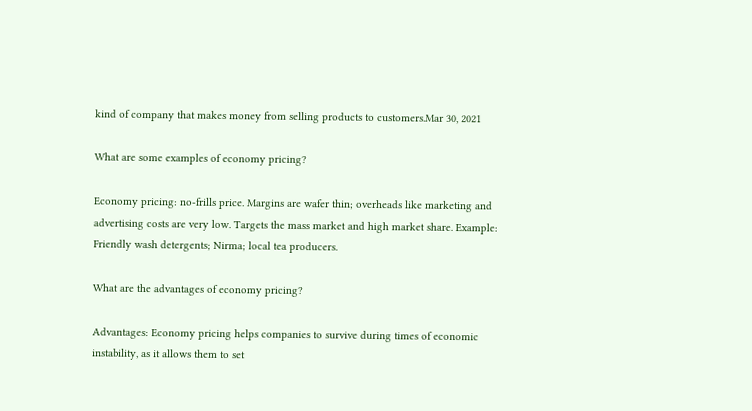kind of company that makes money from selling products to customers.Mar 30, 2021

What are some examples of economy pricing?

Economy pricing: no-frills price. Margins are wafer thin; overheads like marketing and advertising costs are very low. Targets the mass market and high market share. Example: Friendly wash detergents; Nirma; local tea producers.

What are the advantages of economy pricing?

Advantages: Economy pricing helps companies to survive during times of economic instability, as it allows them to set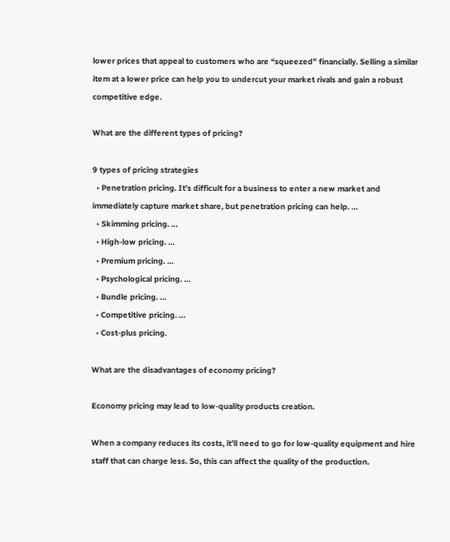lower prices that appeal to customers who are “squeezed” financially. Selling a similar item at a lower price can help you to undercut your market rivals and gain a robust competitive edge.

What are the different types of pricing?

9 types of pricing strategies
  • Penetration pricing. It’s difficult for a business to enter a new market and immediately capture market share, but penetration pricing can help. …
  • Skimming pricing. …
  • High-low pricing. …
  • Premium pricing. …
  • Psychological pricing. …
  • Bundle pricing. …
  • Competitive pricing. …
  • Cost-plus pricing.

What are the disadvantages of economy pricing?

Economy pricing may lead to low-quality products creation.

When a company reduces its costs, it’ll need to go for low-quality equipment and hire staff that can charge less. So, this can affect the quality of the production.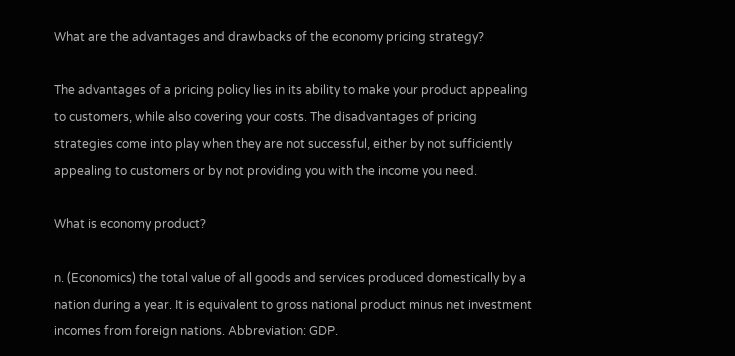What are the advantages and drawbacks of the economy pricing strategy?

The advantages of a pricing policy lies in its ability to make your product appealing to customers, while also covering your costs. The disadvantages of pricing strategies come into play when they are not successful, either by not sufficiently appealing to customers or by not providing you with the income you need.

What is economy product?

n. (Economics) the total value of all goods and services produced domestically by a nation during a year. It is equivalent to gross national product minus net investment incomes from foreign nations. Abbreviation: GDP.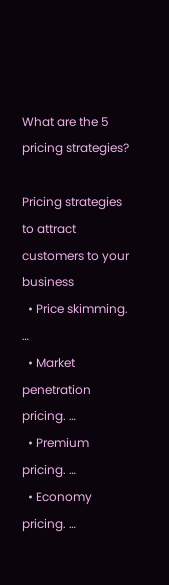What are the 5 pricing strategies?

Pricing strategies to attract customers to your business
  • Price skimming. …
  • Market penetration pricing. …
  • Premium pricing. …
  • Economy pricing. …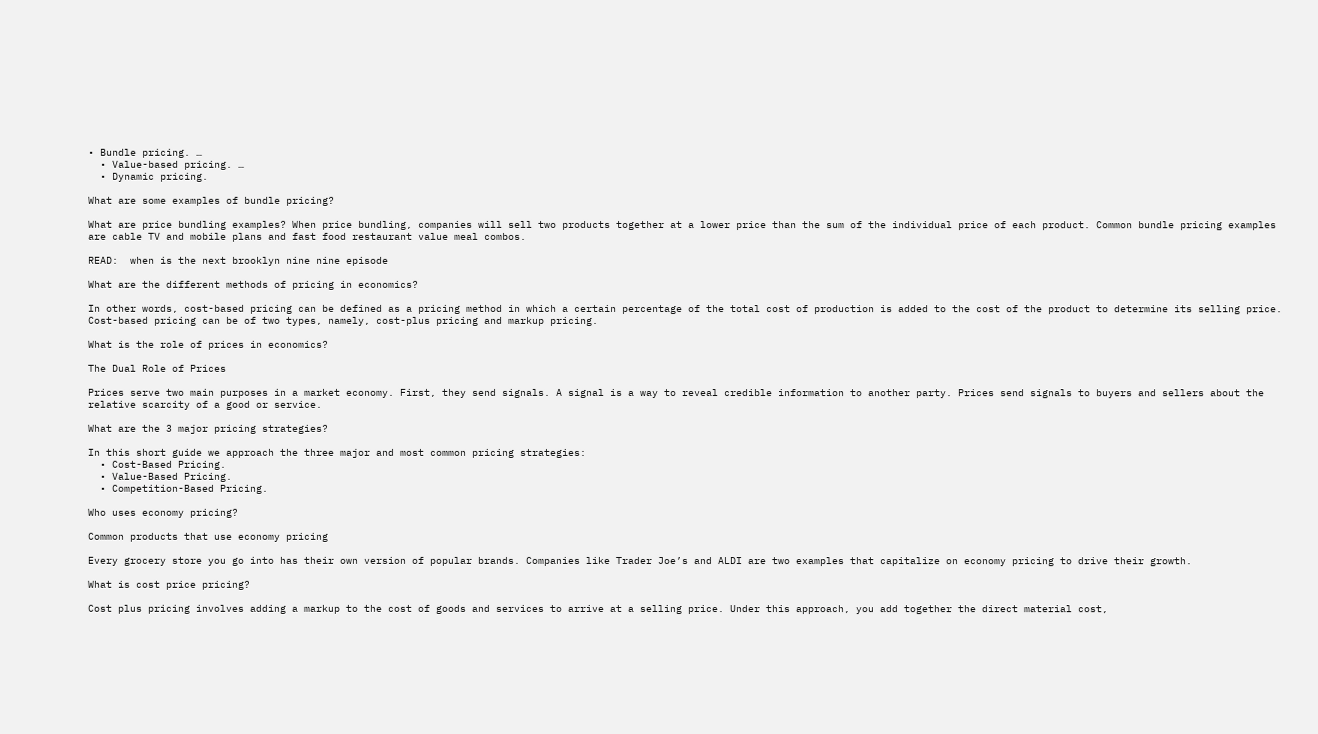• Bundle pricing. …
  • Value-based pricing. …
  • Dynamic pricing.

What are some examples of bundle pricing?

What are price bundling examples? When price bundling, companies will sell two products together at a lower price than the sum of the individual price of each product. Common bundle pricing examples are cable TV and mobile plans and fast food restaurant value meal combos.

READ:  when is the next brooklyn nine nine episode

What are the different methods of pricing in economics?

In other words, cost-based pricing can be defined as a pricing method in which a certain percentage of the total cost of production is added to the cost of the product to determine its selling price. Cost-based pricing can be of two types, namely, cost-plus pricing and markup pricing.

What is the role of prices in economics?

The Dual Role of Prices

Prices serve two main purposes in a market economy. First, they send signals. A signal is a way to reveal credible information to another party. Prices send signals to buyers and sellers about the relative scarcity of a good or service.

What are the 3 major pricing strategies?

In this short guide we approach the three major and most common pricing strategies:
  • Cost-Based Pricing.
  • Value-Based Pricing.
  • Competition-Based Pricing.

Who uses economy pricing?

Common products that use economy pricing

Every grocery store you go into has their own version of popular brands. Companies like Trader Joe’s and ALDI are two examples that capitalize on economy pricing to drive their growth.

What is cost price pricing?

Cost plus pricing involves adding a markup to the cost of goods and services to arrive at a selling price. Under this approach, you add together the direct material cost,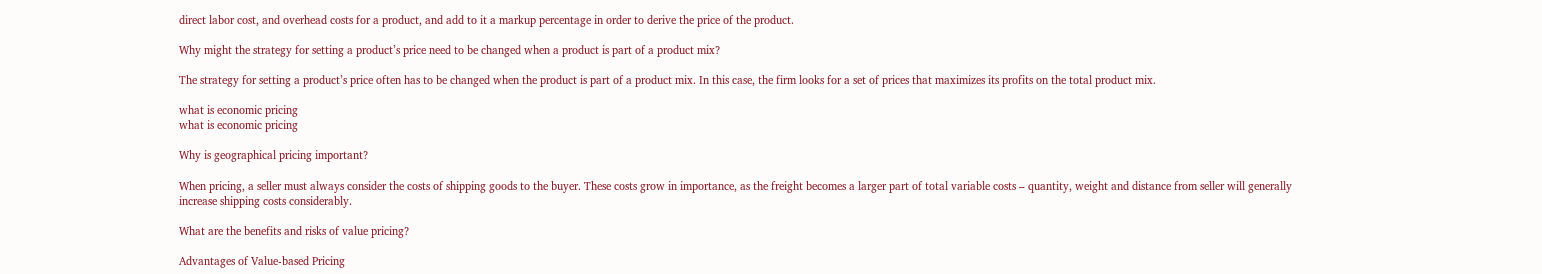direct labor cost, and overhead costs for a product, and add to it a markup percentage in order to derive the price of the product.

Why might the strategy for setting a product’s price need to be changed when a product is part of a product mix?

The strategy for setting a product’s price often has to be changed when the product is part of a product mix. In this case, the firm looks for a set of prices that maximizes its profits on the total product mix.

what is economic pricing
what is economic pricing

Why is geographical pricing important?

When pricing, a seller must always consider the costs of shipping goods to the buyer. These costs grow in importance, as the freight becomes a larger part of total variable costs – quantity, weight and distance from seller will generally increase shipping costs considerably.

What are the benefits and risks of value pricing?

Advantages of Value-based Pricing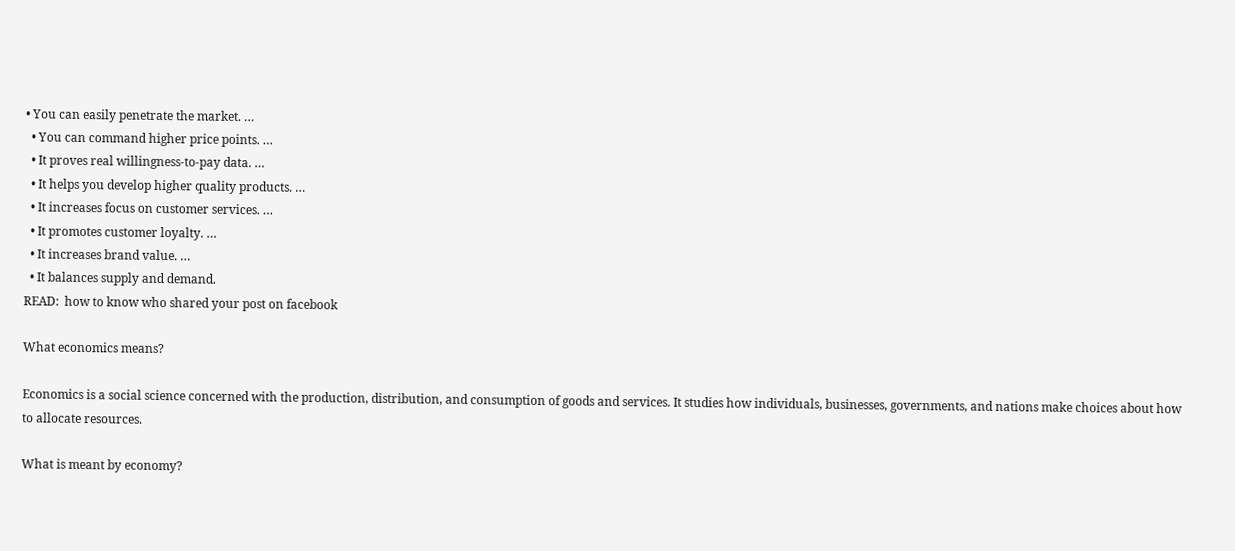• You can easily penetrate the market. …
  • You can command higher price points. …
  • It proves real willingness-to-pay data. …
  • It helps you develop higher quality products. …
  • It increases focus on customer services. …
  • It promotes customer loyalty. …
  • It increases brand value. …
  • It balances supply and demand.
READ:  how to know who shared your post on facebook

What economics means?

Economics is a social science concerned with the production, distribution, and consumption of goods and services. It studies how individuals, businesses, governments, and nations make choices about how to allocate resources.

What is meant by economy?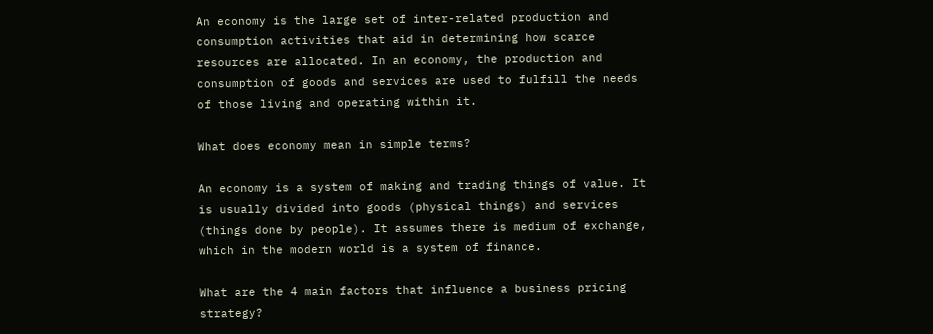An economy is the large set of inter-related production and consumption activities that aid in determining how scarce resources are allocated. In an economy, the production and consumption of goods and services are used to fulfill the needs of those living and operating within it.

What does economy mean in simple terms?

An economy is a system of making and trading things of value. It is usually divided into goods (physical things) and services (things done by people). It assumes there is medium of exchange, which in the modern world is a system of finance.

What are the 4 main factors that influence a business pricing strategy?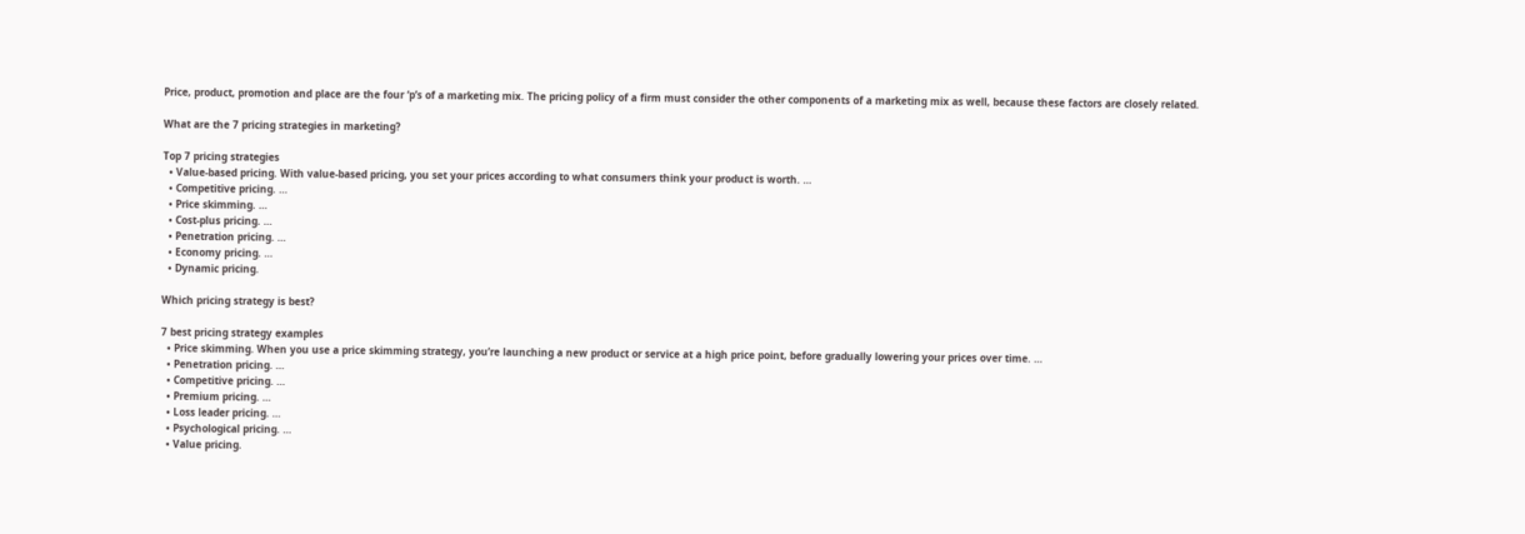Price, product, promotion and place are the four ‘p’s of a marketing mix. The pricing policy of a firm must consider the other components of a marketing mix as well, because these factors are closely related.

What are the 7 pricing strategies in marketing?

Top 7 pricing strategies
  • Value-based pricing. With value-based pricing, you set your prices according to what consumers think your product is worth. …
  • Competitive pricing. …
  • Price skimming. …
  • Cost-plus pricing. …
  • Penetration pricing. …
  • Economy pricing. …
  • Dynamic pricing.

Which pricing strategy is best?

7 best pricing strategy examples
  • Price skimming. When you use a price skimming strategy, you’re launching a new product or service at a high price point, before gradually lowering your prices over time. …
  • Penetration pricing. …
  • Competitive pricing. …
  • Premium pricing. …
  • Loss leader pricing. …
  • Psychological pricing. …
  • Value pricing.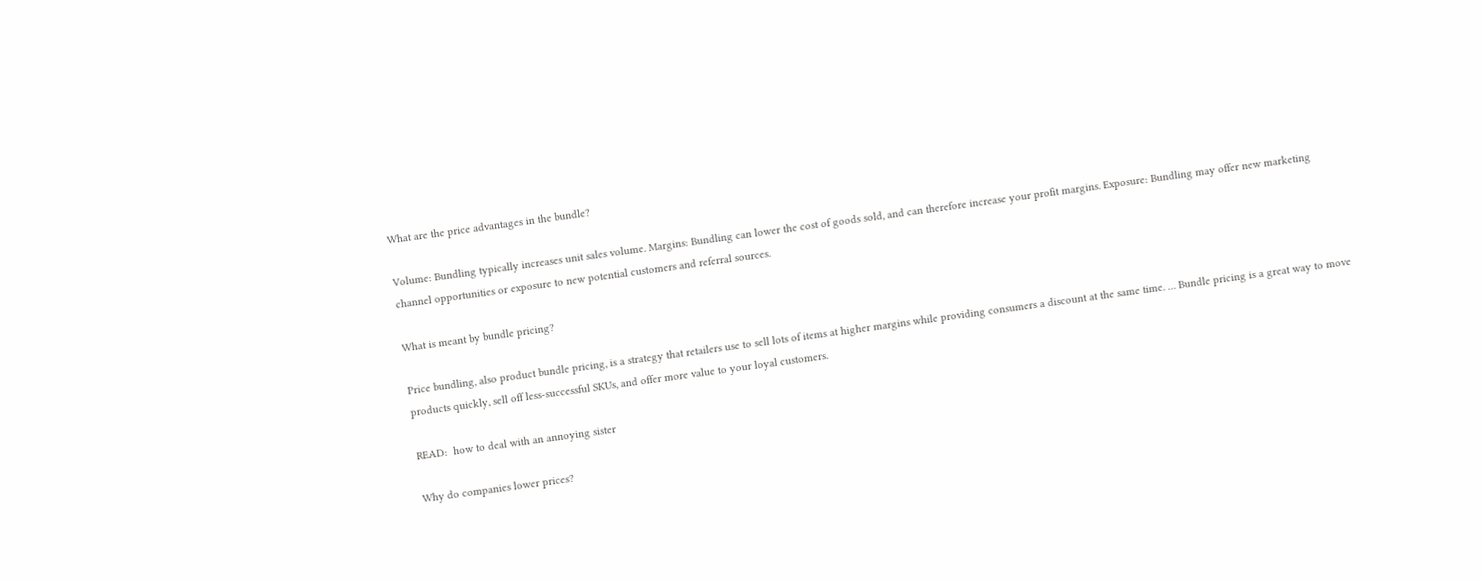What are the price advantages in the bundle?

Volume: Bundling typically increases unit sales volume. Margins: Bundling can lower the cost of goods sold, and can therefore increase your profit margins. Exposure: Bundling may offer new marketing channel opportunities or exposure to new potential customers and referral sources.

What is meant by bundle pricing?

Price bundling, also product bundle pricing, is a strategy that retailers use to sell lots of items at higher margins while providing consumers a discount at the same time. … Bundle pricing is a great way to move products quickly, sell off less-successful SKUs, and offer more value to your loyal customers.

READ:  how to deal with an annoying sister

Why do companies lower prices?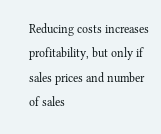Reducing costs increases profitability, but only if sales prices and number of sales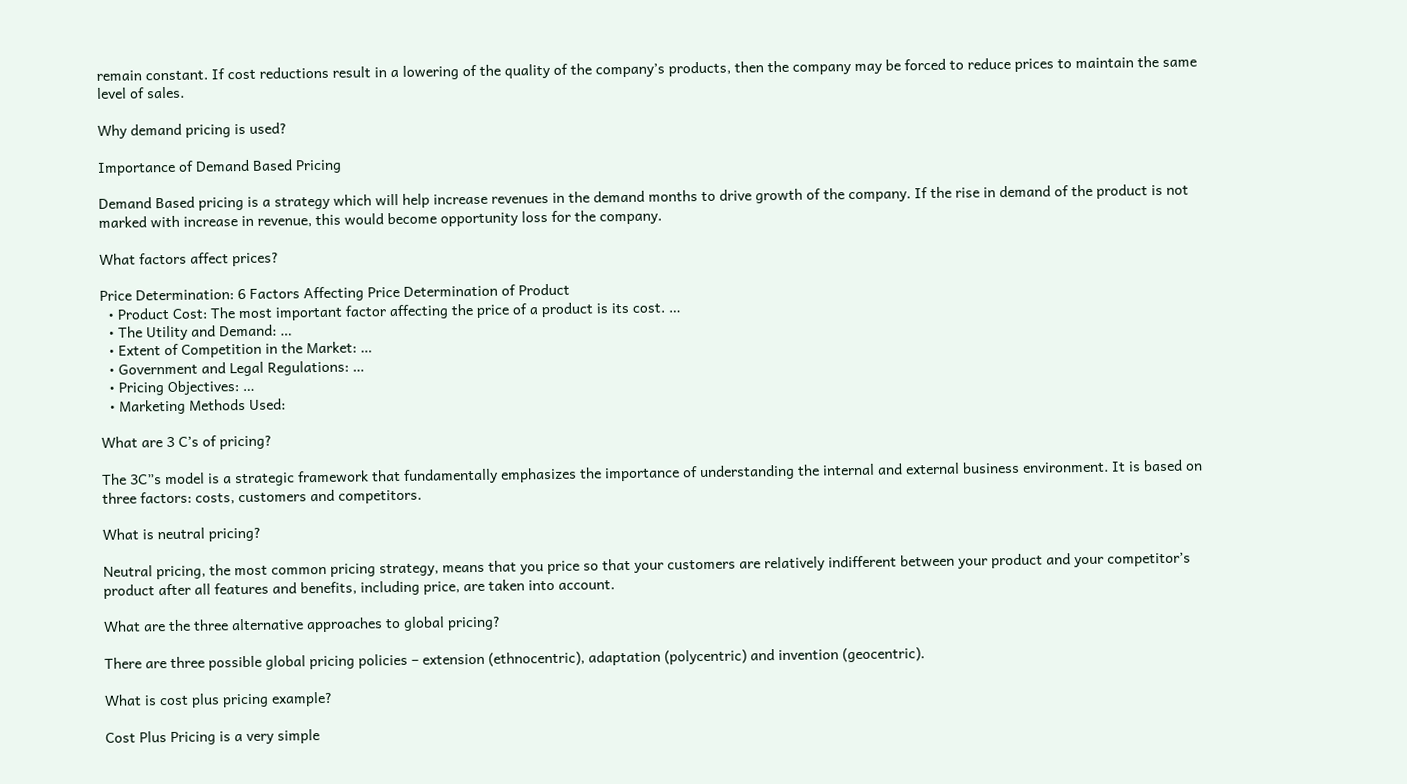remain constant. If cost reductions result in a lowering of the quality of the company’s products, then the company may be forced to reduce prices to maintain the same level of sales.

Why demand pricing is used?

Importance of Demand Based Pricing

Demand Based pricing is a strategy which will help increase revenues in the demand months to drive growth of the company. If the rise in demand of the product is not marked with increase in revenue, this would become opportunity loss for the company.

What factors affect prices?

Price Determination: 6 Factors Affecting Price Determination of Product
  • Product Cost: The most important factor affecting the price of a product is its cost. …
  • The Utility and Demand: …
  • Extent of Competition in the Market: …
  • Government and Legal Regulations: …
  • Pricing Objectives: …
  • Marketing Methods Used:

What are 3 C’s of pricing?

The 3C”s model is a strategic framework that fundamentally emphasizes the importance of understanding the internal and external business environment. It is based on three factors: costs, customers and competitors.

What is neutral pricing?

Neutral pricing, the most common pricing strategy, means that you price so that your customers are relatively indifferent between your product and your competitor’s product after all features and benefits, including price, are taken into account.

What are the three alternative approaches to global pricing?

There are three possible global pricing policies – extension (ethnocentric), adaptation (polycentric) and invention (geocentric).

What is cost plus pricing example?

Cost Plus Pricing is a very simple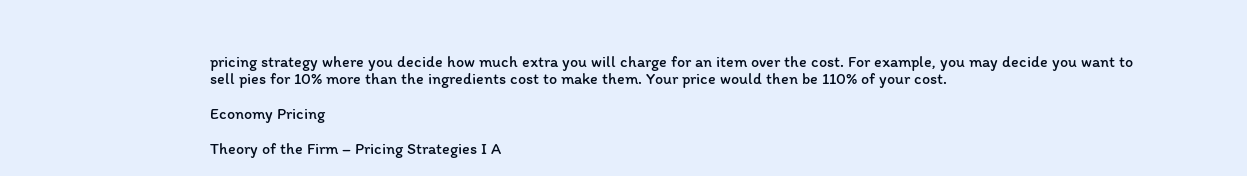pricing strategy where you decide how much extra you will charge for an item over the cost. For example, you may decide you want to sell pies for 10% more than the ingredients cost to make them. Your price would then be 110% of your cost.

Economy Pricing

Theory of the Firm – Pricing Strategies I A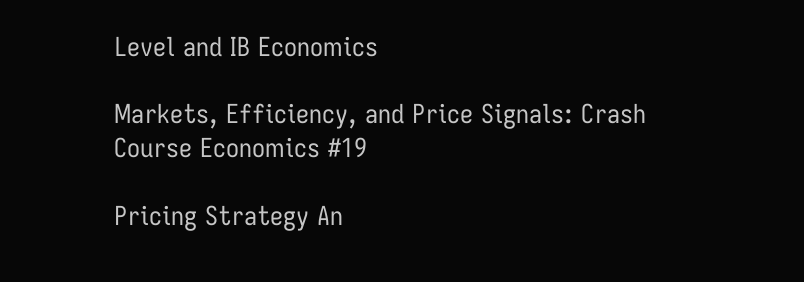Level and IB Economics

Markets, Efficiency, and Price Signals: Crash Course Economics #19

Pricing Strategy An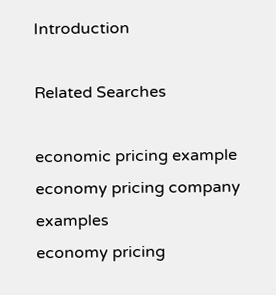Introduction

Related Searches

economic pricing example
economy pricing company examples
economy pricing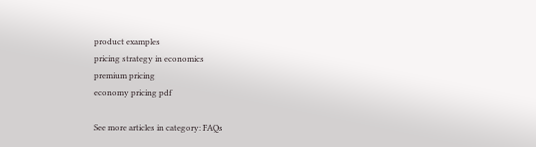product examples
pricing strategy in economics
premium pricing
economy pricing pdf

See more articles in category: FAQs